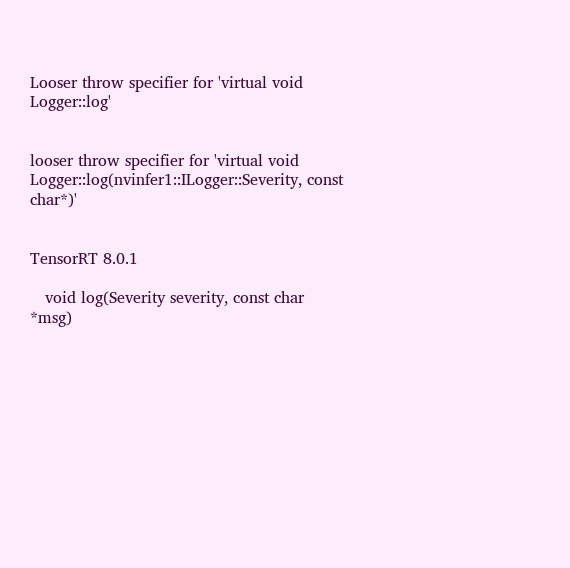Looser throw specifier for 'virtual void Logger::log'


looser throw specifier for 'virtual void Logger::log(nvinfer1::ILogger::Severity, const char*)'


TensorRT 8.0.1

   void log(Severity severity, const char *msg)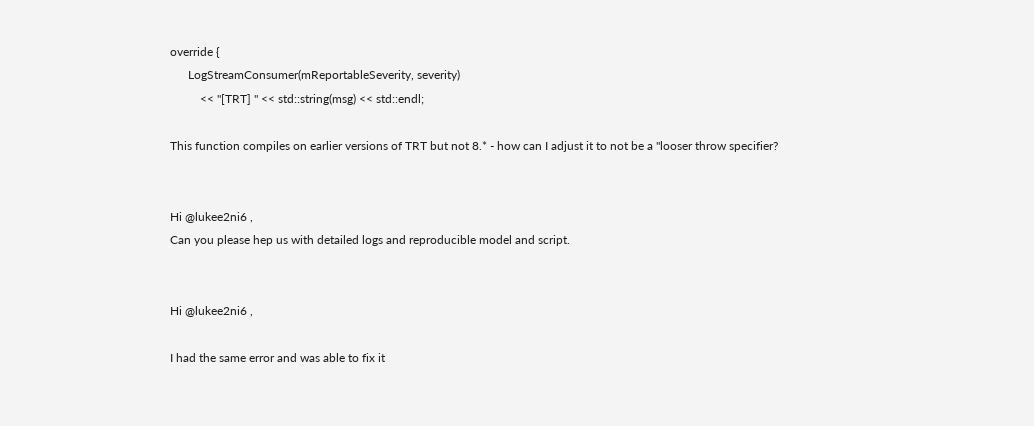override {
      LogStreamConsumer(mReportableSeverity, severity)
          << "[TRT] " << std::string(msg) << std::endl;

This function compiles on earlier versions of TRT but not 8.* - how can I adjust it to not be a "looser throw specifier?


Hi @lukee2ni6 ,
Can you please hep us with detailed logs and reproducible model and script.


Hi @lukee2ni6 ,

I had the same error and was able to fix it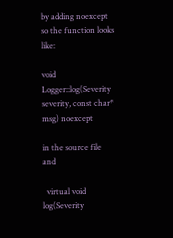by adding noexcept so the function looks like:

void Logger::log(Severity severity, const char* msg) noexcept

in the source file and

  virtual void log(Severity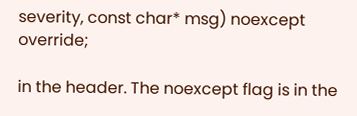severity, const char* msg) noexcept override;

in the header. The noexcept flag is in the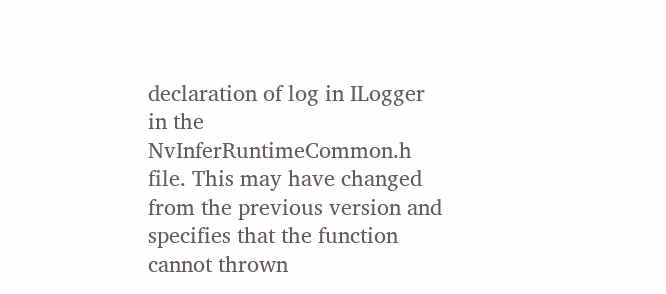declaration of log in ILogger in the NvInferRuntimeCommon.h file. This may have changed from the previous version and specifies that the function cannot thrown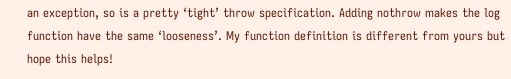an exception, so is a pretty ‘tight’ throw specification. Adding nothrow makes the log function have the same ‘looseness’. My function definition is different from yours but hope this helps!